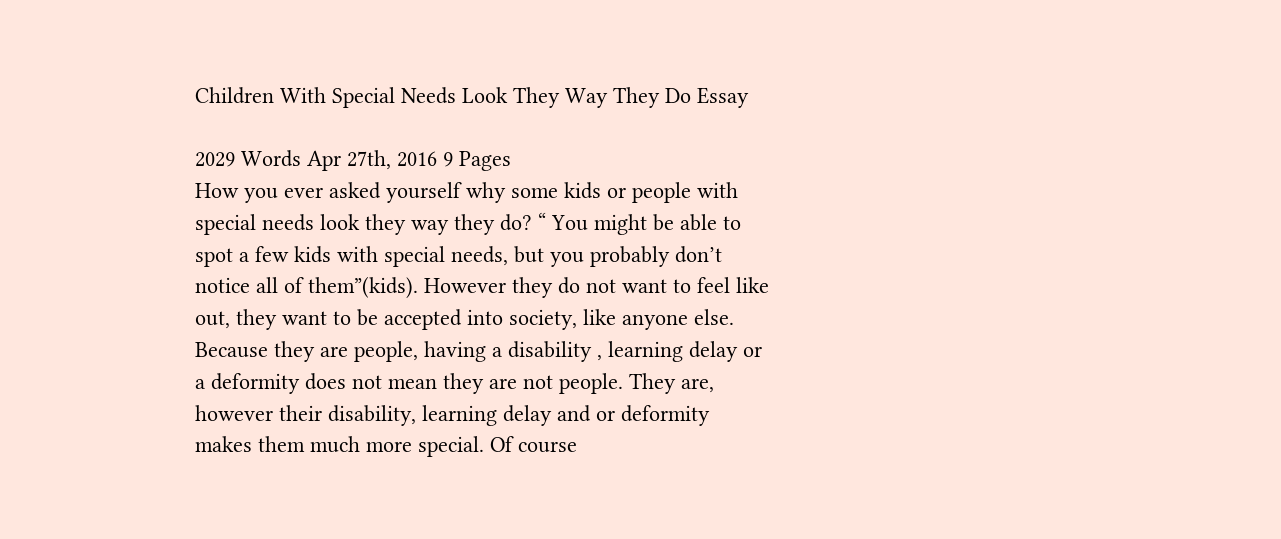Children With Special Needs Look They Way They Do Essay

2029 Words Apr 27th, 2016 9 Pages
How you ever asked yourself why some kids or people with special needs look they way they do? “ You might be able to spot a few kids with special needs, but you probably don’t notice all of them”(kids). However they do not want to feel like out, they want to be accepted into society, like anyone else. Because they are people, having a disability , learning delay or a deformity does not mean they are not people. They are, however their disability, learning delay and or deformity makes them much more special. Of course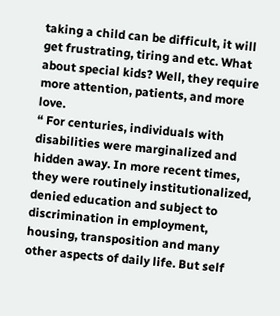taking a child can be difficult, it will get frustrating, tiring and etc. What about special kids? Well, they require more attention, patients, and more love.
“ For centuries, individuals with disabilities were marginalized and hidden away. In more recent times, they were routinely institutionalized, denied education and subject to discrimination in employment, housing, transposition and many other aspects of daily life. But self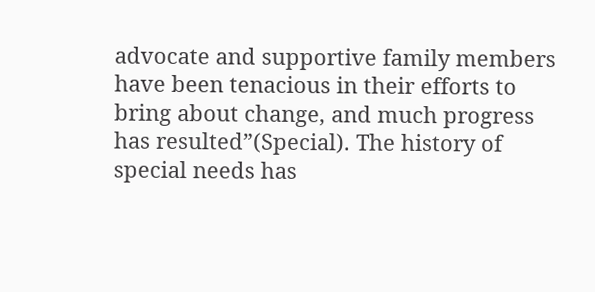advocate and supportive family members have been tenacious in their efforts to bring about change, and much progress has resulted”(Special). The history of special needs has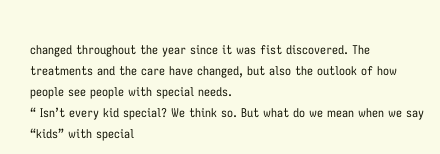changed throughout the year since it was fist discovered. The treatments and the care have changed, but also the outlook of how people see people with special needs.
“ Isn’t every kid special? We think so. But what do we mean when we say “kids” with special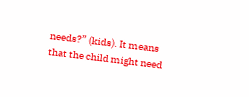needs?” (kids). It means that the child might need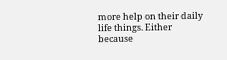more help on their daily life things. Either because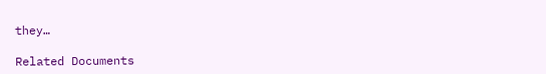they…

Related Documents